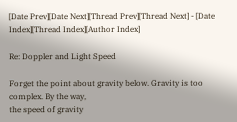[Date Prev][Date Next][Thread Prev][Thread Next] - [Date Index][Thread Index][Author Index]

Re: Doppler and Light Speed

Forget the point about gravity below. Gravity is too complex. By the way,
the speed of gravity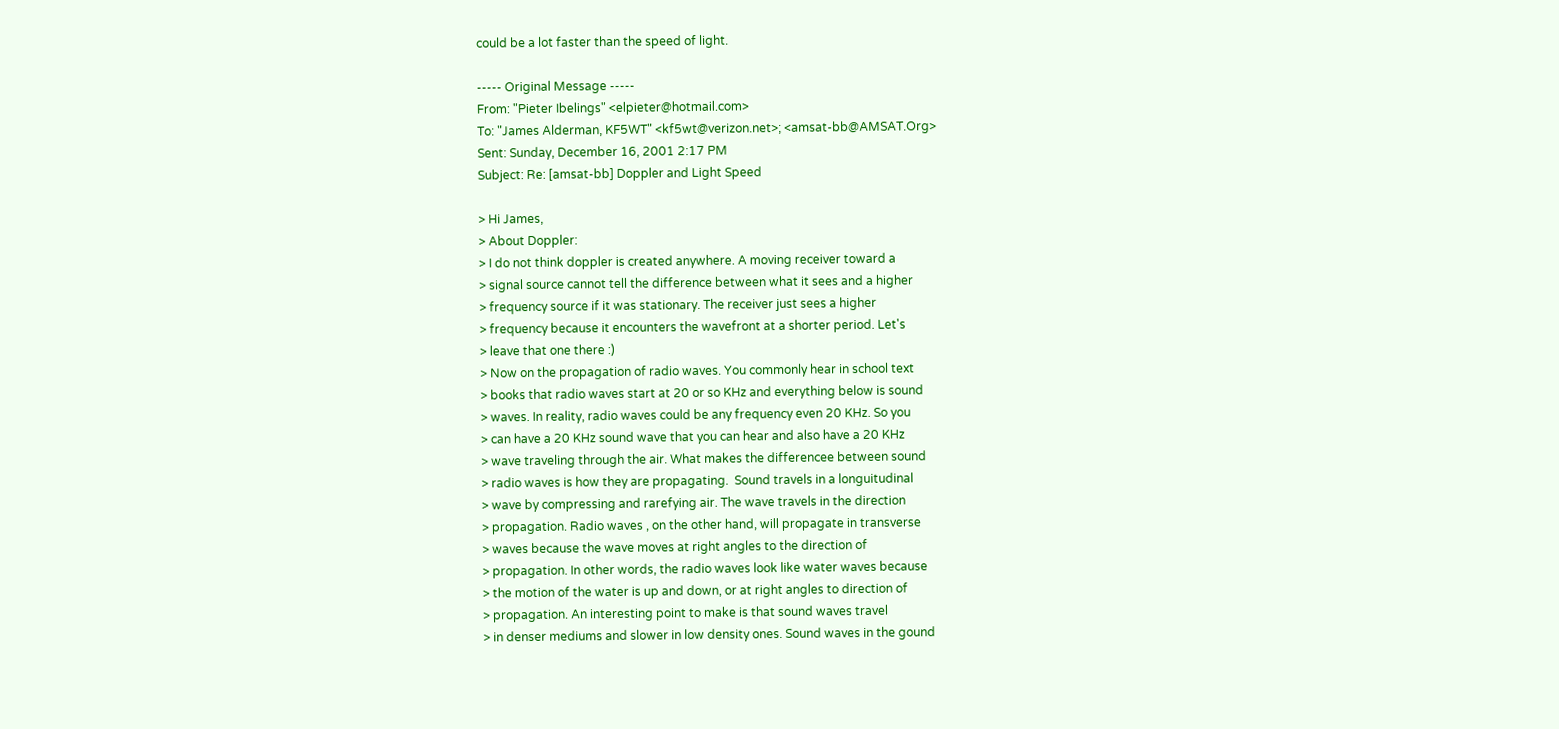could be a lot faster than the speed of light.

----- Original Message -----
From: "Pieter Ibelings" <elpieter@hotmail.com>
To: "James Alderman, KF5WT" <kf5wt@verizon.net>; <amsat-bb@AMSAT.Org>
Sent: Sunday, December 16, 2001 2:17 PM
Subject: Re: [amsat-bb] Doppler and Light Speed

> Hi James,
> About Doppler:
> I do not think doppler is created anywhere. A moving receiver toward a
> signal source cannot tell the difference between what it sees and a higher
> frequency source if it was stationary. The receiver just sees a higher
> frequency because it encounters the wavefront at a shorter period. Let's
> leave that one there :)
> Now on the propagation of radio waves. You commonly hear in school text
> books that radio waves start at 20 or so KHz and everything below is sound
> waves. In reality, radio waves could be any frequency even 20 KHz. So you
> can have a 20 KHz sound wave that you can hear and also have a 20 KHz
> wave traveling through the air. What makes the differencee between sound
> radio waves is how they are propagating.  Sound travels in a longuitudinal
> wave by compressing and rarefying air. The wave travels in the direction
> propagation. Radio waves , on the other hand, will propagate in transverse
> waves because the wave moves at right angles to the direction of
> propagation. In other words, the radio waves look like water waves because
> the motion of the water is up and down, or at right angles to direction of
> propagation. An interesting point to make is that sound waves travel
> in denser mediums and slower in low density ones. Sound waves in the gound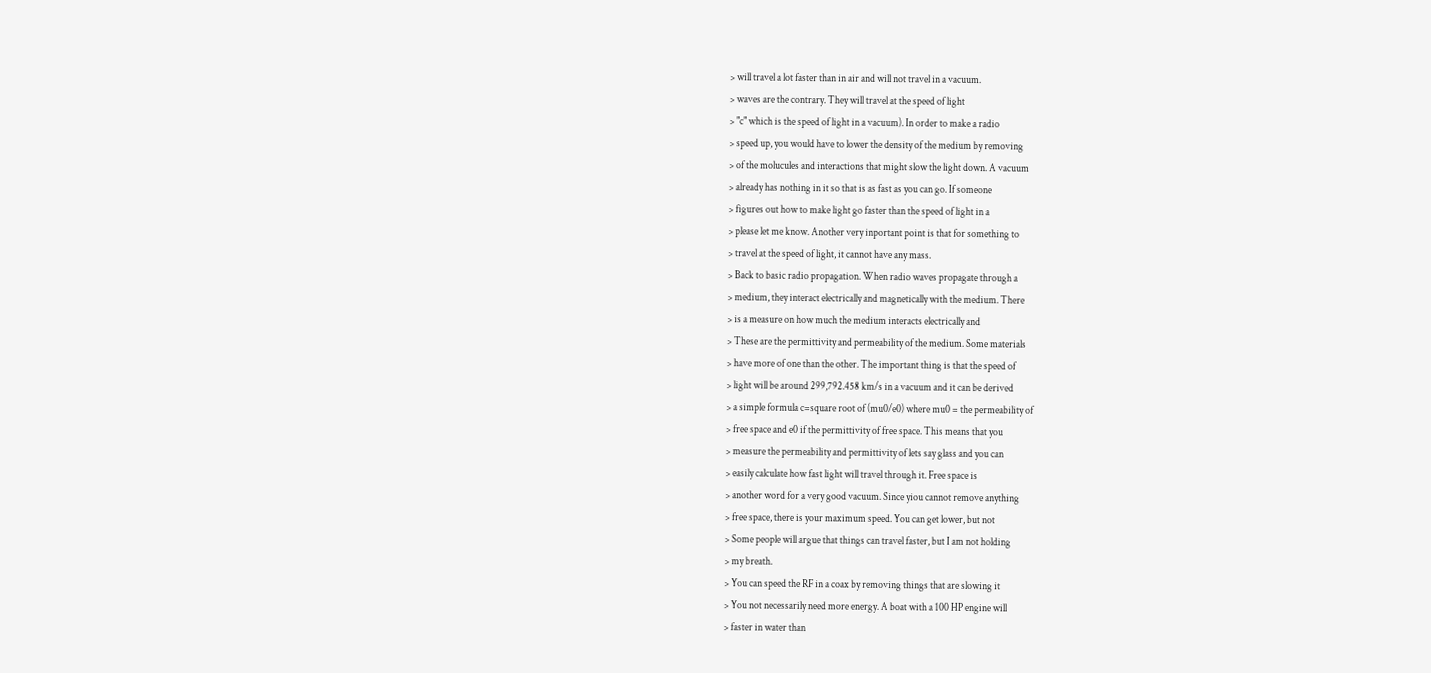> will travel a lot faster than in air and will not travel in a vacuum.
> waves are the contrary. They will travel at the speed of light
> "c" which is the speed of light in a vacuum). In order to make a radio
> speed up, you would have to lower the density of the medium by removing
> of the molucules and interactions that might slow the light down. A vacuum
> already has nothing in it so that is as fast as you can go. If someone
> figures out how to make light go faster than the speed of light in a
> please let me know. Another very inportant point is that for something to
> travel at the speed of light, it cannot have any mass.
> Back to basic radio propagation. When radio waves propagate through a
> medium, they interact electrically and magnetically with the medium. There
> is a measure on how much the medium interacts electrically and
> These are the permittivity and permeability of the medium. Some materials
> have more of one than the other. The important thing is that the speed of
> light will be around 299,792.458 km/s in a vacuum and it can be derived
> a simple formula c=square root of (mu0/e0) where mu0 = the permeability of
> free space and e0 if the permittivity of free space. This means that you
> measure the permeability and permittivity of lets say glass and you can
> easily calculate how fast light will travel through it. Free space is
> another word for a very good vacuum. Since yiou cannot remove anything
> free space, there is your maximum speed. You can get lower, but not
> Some people will argue that things can travel faster, but I am not holding
> my breath.
> You can speed the RF in a coax by removing things that are slowing it
> You not necessarily need more energy. A boat with a 100 HP engine will
> faster in water than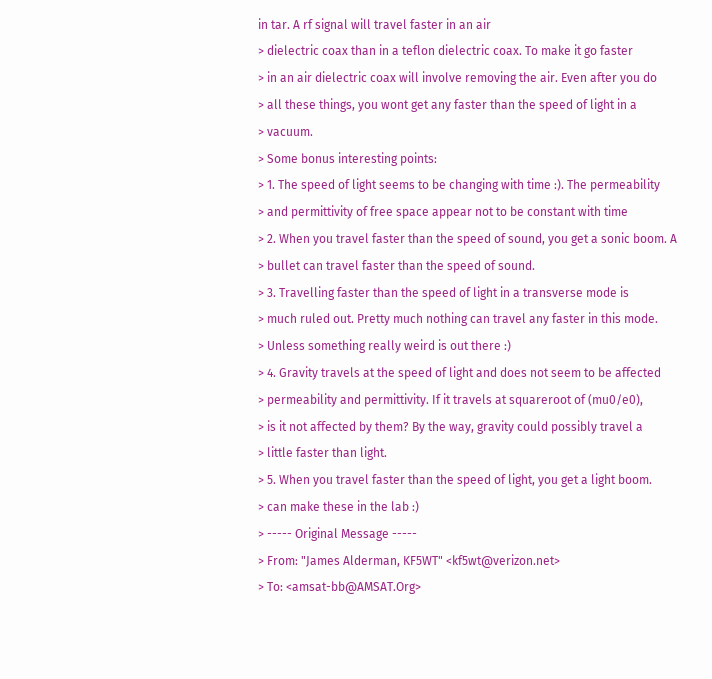in tar. A rf signal will travel faster in an air
> dielectric coax than in a teflon dielectric coax. To make it go faster
> in an air dielectric coax will involve removing the air. Even after you do
> all these things, you wont get any faster than the speed of light in a
> vacuum.
> Some bonus interesting points:
> 1. The speed of light seems to be changing with time :). The permeability
> and permittivity of free space appear not to be constant with time
> 2. When you travel faster than the speed of sound, you get a sonic boom. A
> bullet can travel faster than the speed of sound.
> 3. Travelling faster than the speed of light in a transverse mode is
> much ruled out. Pretty much nothing can travel any faster in this mode.
> Unless something really weird is out there :)
> 4. Gravity travels at the speed of light and does not seem to be affected
> permeability and permittivity. If it travels at squareroot of (mu0/e0),
> is it not affected by them? By the way, gravity could possibly travel a
> little faster than light.
> 5. When you travel faster than the speed of light, you get a light boom.
> can make these in the lab :)
> ----- Original Message -----
> From: "James Alderman, KF5WT" <kf5wt@verizon.net>
> To: <amsat-bb@AMSAT.Org>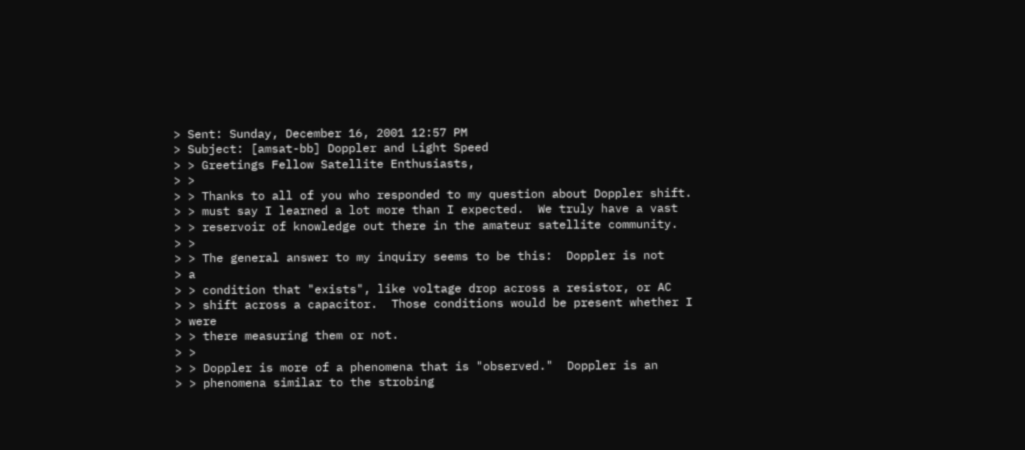> Sent: Sunday, December 16, 2001 12:57 PM
> Subject: [amsat-bb] Doppler and Light Speed
> > Greetings Fellow Satellite Enthusiasts,
> >
> > Thanks to all of you who responded to my question about Doppler shift.
> > must say I learned a lot more than I expected.  We truly have a vast
> > reservoir of knowledge out there in the amateur satellite community.
> >
> > The general answer to my inquiry seems to be this:  Doppler is not
> a
> > condition that "exists", like voltage drop across a resistor, or AC
> > shift across a capacitor.  Those conditions would be present whether I
> were
> > there measuring them or not.
> >
> > Doppler is more of a phenomena that is "observed."  Doppler is an
> > phenomena similar to the strobing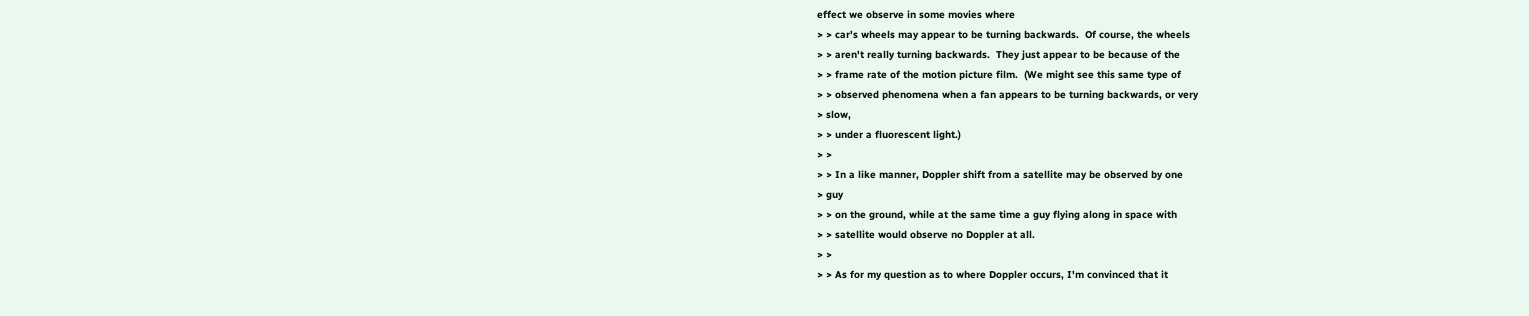effect we observe in some movies where
> > car's wheels may appear to be turning backwards.  Of course, the wheels
> > aren't really turning backwards.  They just appear to be because of the
> > frame rate of the motion picture film.  (We might see this same type of
> > observed phenomena when a fan appears to be turning backwards, or very
> slow,
> > under a fluorescent light.)
> >
> > In a like manner, Doppler shift from a satellite may be observed by one
> guy
> > on the ground, while at the same time a guy flying along in space with
> > satellite would observe no Doppler at all.
> >
> > As for my question as to where Doppler occurs, I'm convinced that it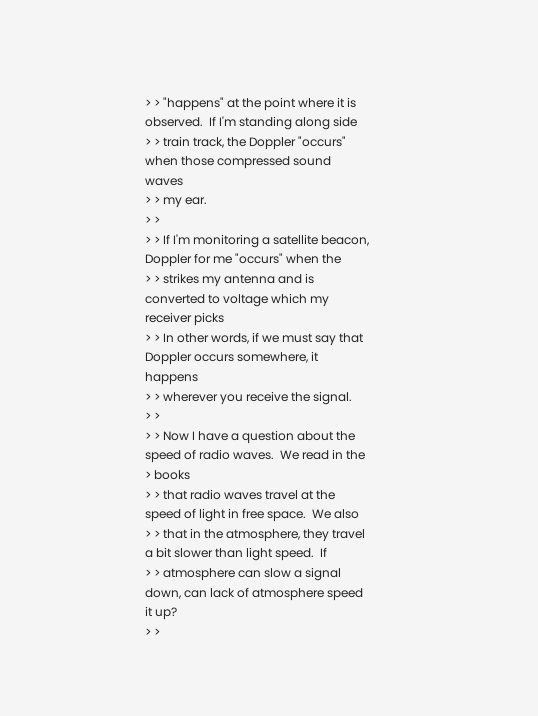> > "happens" at the point where it is observed.  If I'm standing along side
> > train track, the Doppler "occurs" when those compressed sound waves
> > my ear.
> >
> > If I'm monitoring a satellite beacon, Doppler for me "occurs" when the
> > strikes my antenna and is converted to voltage which my receiver picks
> > In other words, if we must say that Doppler occurs somewhere, it happens
> > wherever you receive the signal.
> >
> > Now I have a question about the speed of radio waves.  We read in the
> books
> > that radio waves travel at the speed of light in free space.  We also
> > that in the atmosphere, they travel a bit slower than light speed.  If
> > atmosphere can slow a signal down, can lack of atmosphere speed it up?
> >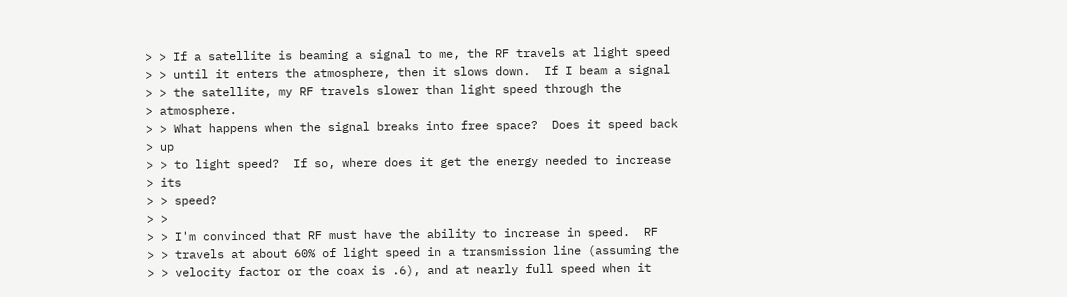> > If a satellite is beaming a signal to me, the RF travels at light speed
> > until it enters the atmosphere, then it slows down.  If I beam a signal
> > the satellite, my RF travels slower than light speed through the
> atmosphere.
> > What happens when the signal breaks into free space?  Does it speed back
> up
> > to light speed?  If so, where does it get the energy needed to increase
> its
> > speed?
> >
> > I'm convinced that RF must have the ability to increase in speed.  RF
> > travels at about 60% of light speed in a transmission line (assuming the
> > velocity factor or the coax is .6), and at nearly full speed when it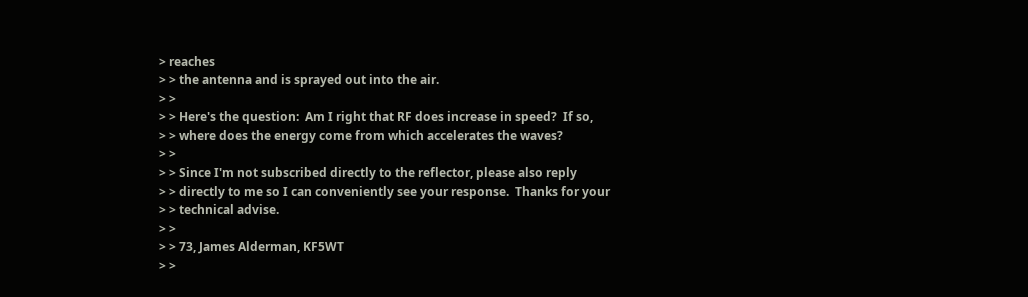> reaches
> > the antenna and is sprayed out into the air.
> >
> > Here's the question:  Am I right that RF does increase in speed?  If so,
> > where does the energy come from which accelerates the waves?
> >
> > Since I'm not subscribed directly to the reflector, please also reply
> > directly to me so I can conveniently see your response.  Thanks for your
> > technical advise.
> >
> > 73, James Alderman, KF5WT
> >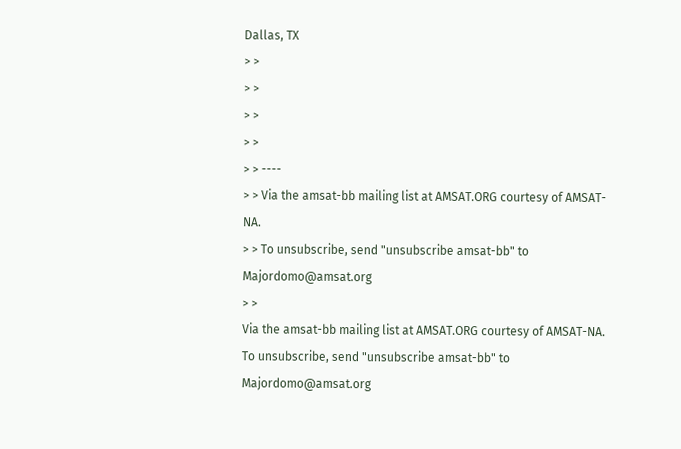Dallas, TX
> >
> >
> >
> >
> > ----
> > Via the amsat-bb mailing list at AMSAT.ORG courtesy of AMSAT-NA.
> > To unsubscribe, send "unsubscribe amsat-bb" to Majordomo@amsat.org
> >
Via the amsat-bb mailing list at AMSAT.ORG courtesy of AMSAT-NA.
To unsubscribe, send "unsubscribe amsat-bb" to Majordomo@amsat.org